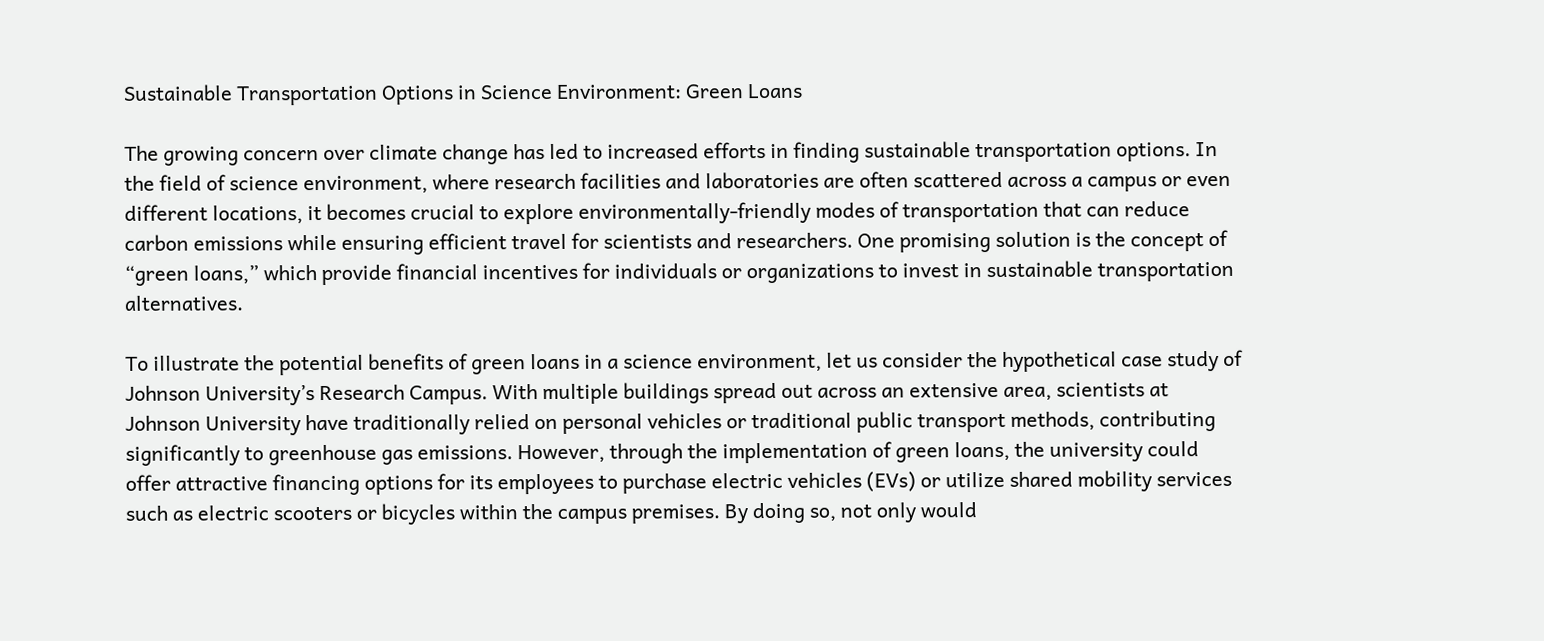Sustainable Transportation Options in Science Environment: Green Loans

The growing concern over climate change has led to increased efforts in finding sustainable transportation options. In the field of science environment, where research facilities and laboratories are often scattered across a campus or even different locations, it becomes crucial to explore environmentally-friendly modes of transportation that can reduce carbon emissions while ensuring efficient travel for scientists and researchers. One promising solution is the concept of “green loans,” which provide financial incentives for individuals or organizations to invest in sustainable transportation alternatives.

To illustrate the potential benefits of green loans in a science environment, let us consider the hypothetical case study of Johnson University’s Research Campus. With multiple buildings spread out across an extensive area, scientists at Johnson University have traditionally relied on personal vehicles or traditional public transport methods, contributing significantly to greenhouse gas emissions. However, through the implementation of green loans, the university could offer attractive financing options for its employees to purchase electric vehicles (EVs) or utilize shared mobility services such as electric scooters or bicycles within the campus premises. By doing so, not only would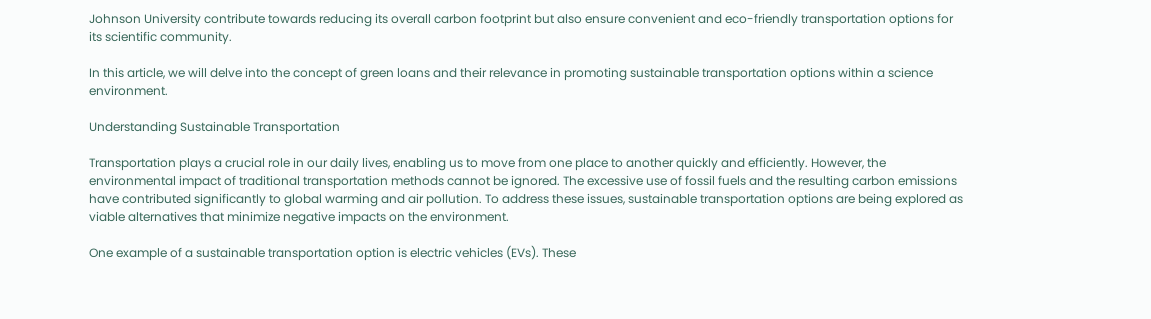Johnson University contribute towards reducing its overall carbon footprint but also ensure convenient and eco-friendly transportation options for its scientific community.

In this article, we will delve into the concept of green loans and their relevance in promoting sustainable transportation options within a science environment.

Understanding Sustainable Transportation

Transportation plays a crucial role in our daily lives, enabling us to move from one place to another quickly and efficiently. However, the environmental impact of traditional transportation methods cannot be ignored. The excessive use of fossil fuels and the resulting carbon emissions have contributed significantly to global warming and air pollution. To address these issues, sustainable transportation options are being explored as viable alternatives that minimize negative impacts on the environment.

One example of a sustainable transportation option is electric vehicles (EVs). These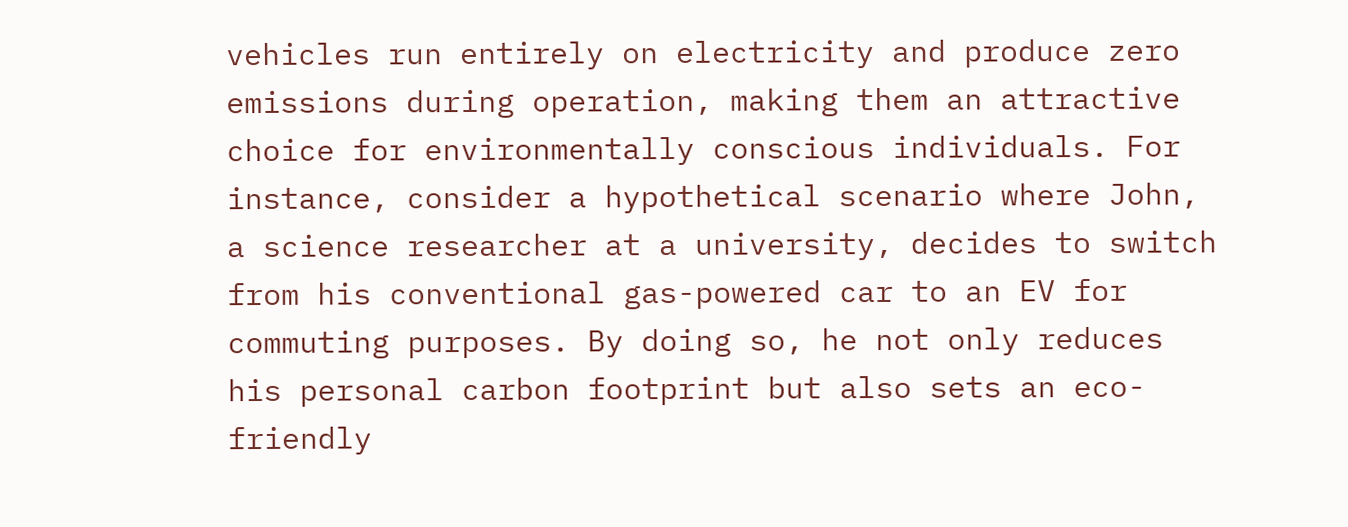vehicles run entirely on electricity and produce zero emissions during operation, making them an attractive choice for environmentally conscious individuals. For instance, consider a hypothetical scenario where John, a science researcher at a university, decides to switch from his conventional gas-powered car to an EV for commuting purposes. By doing so, he not only reduces his personal carbon footprint but also sets an eco-friendly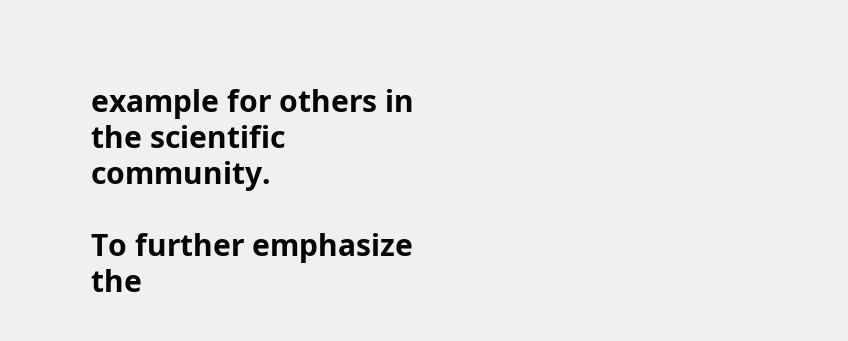example for others in the scientific community.

To further emphasize the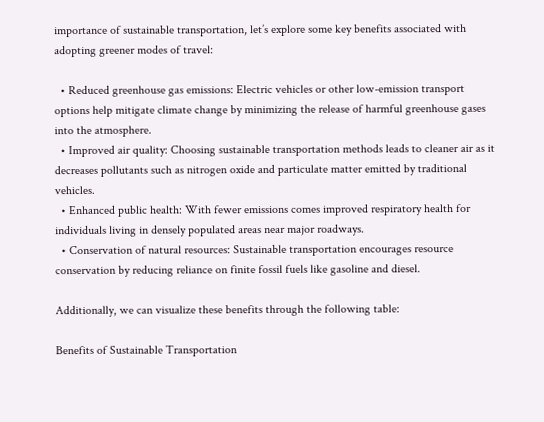importance of sustainable transportation, let’s explore some key benefits associated with adopting greener modes of travel:

  • Reduced greenhouse gas emissions: Electric vehicles or other low-emission transport options help mitigate climate change by minimizing the release of harmful greenhouse gases into the atmosphere.
  • Improved air quality: Choosing sustainable transportation methods leads to cleaner air as it decreases pollutants such as nitrogen oxide and particulate matter emitted by traditional vehicles.
  • Enhanced public health: With fewer emissions comes improved respiratory health for individuals living in densely populated areas near major roadways.
  • Conservation of natural resources: Sustainable transportation encourages resource conservation by reducing reliance on finite fossil fuels like gasoline and diesel.

Additionally, we can visualize these benefits through the following table:

Benefits of Sustainable Transportation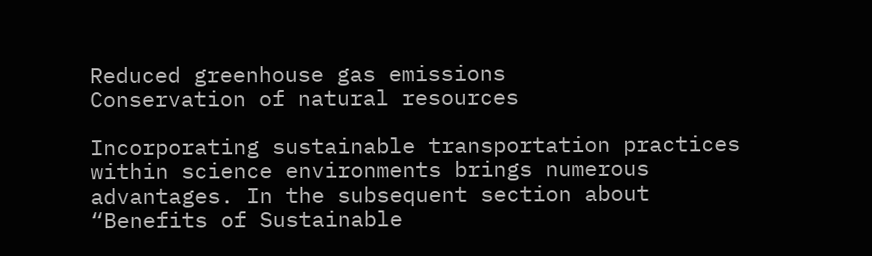Reduced greenhouse gas emissions
Conservation of natural resources

Incorporating sustainable transportation practices within science environments brings numerous advantages. In the subsequent section about “Benefits of Sustainable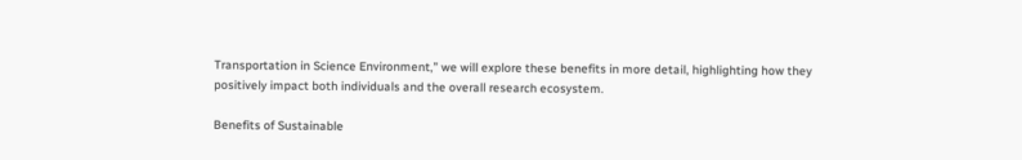Transportation in Science Environment,” we will explore these benefits in more detail, highlighting how they positively impact both individuals and the overall research ecosystem.

Benefits of Sustainable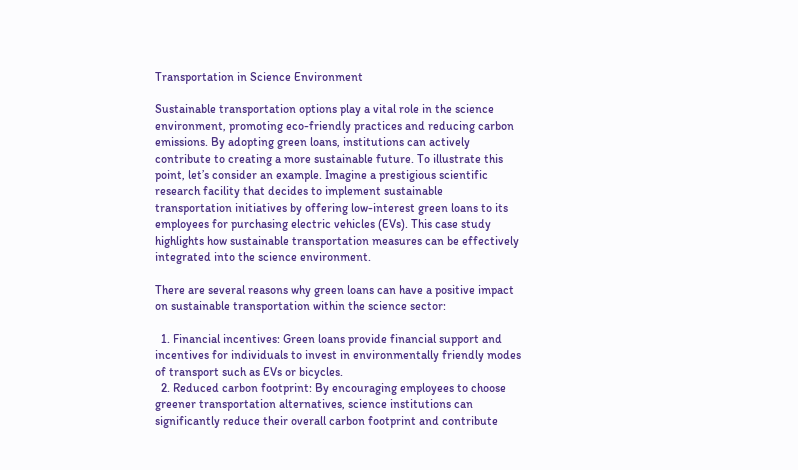Transportation in Science Environment

Sustainable transportation options play a vital role in the science environment, promoting eco-friendly practices and reducing carbon emissions. By adopting green loans, institutions can actively contribute to creating a more sustainable future. To illustrate this point, let’s consider an example. Imagine a prestigious scientific research facility that decides to implement sustainable transportation initiatives by offering low-interest green loans to its employees for purchasing electric vehicles (EVs). This case study highlights how sustainable transportation measures can be effectively integrated into the science environment.

There are several reasons why green loans can have a positive impact on sustainable transportation within the science sector:

  1. Financial incentives: Green loans provide financial support and incentives for individuals to invest in environmentally friendly modes of transport such as EVs or bicycles.
  2. Reduced carbon footprint: By encouraging employees to choose greener transportation alternatives, science institutions can significantly reduce their overall carbon footprint and contribute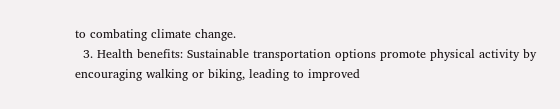to combating climate change.
  3. Health benefits: Sustainable transportation options promote physical activity by encouraging walking or biking, leading to improved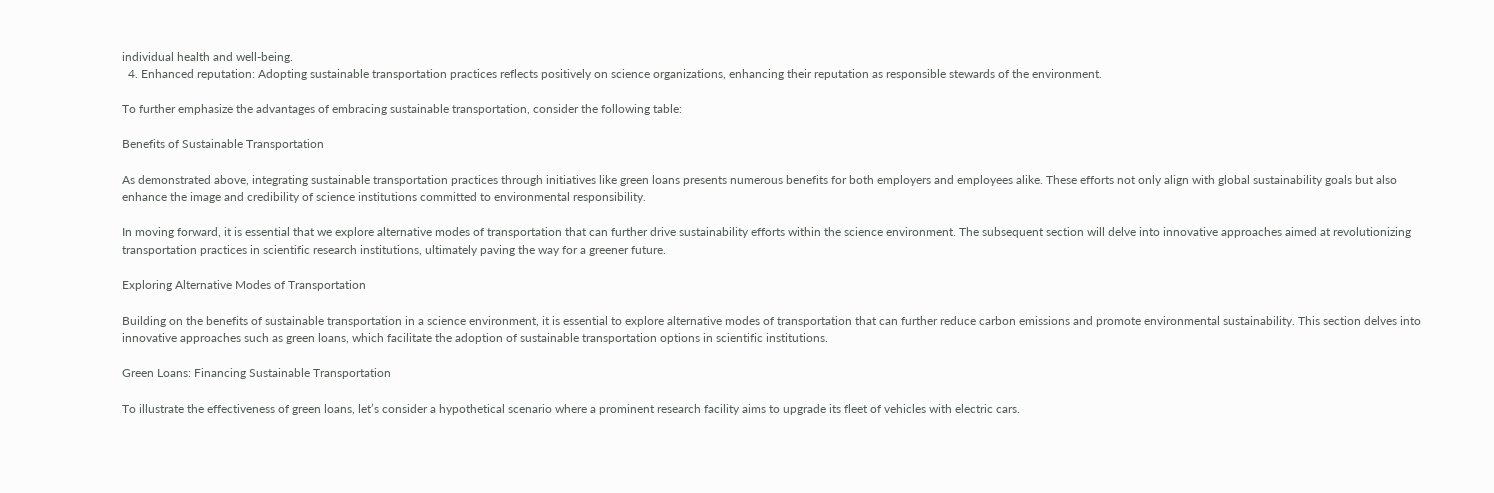individual health and well-being.
  4. Enhanced reputation: Adopting sustainable transportation practices reflects positively on science organizations, enhancing their reputation as responsible stewards of the environment.

To further emphasize the advantages of embracing sustainable transportation, consider the following table:

Benefits of Sustainable Transportation

As demonstrated above, integrating sustainable transportation practices through initiatives like green loans presents numerous benefits for both employers and employees alike. These efforts not only align with global sustainability goals but also enhance the image and credibility of science institutions committed to environmental responsibility.

In moving forward, it is essential that we explore alternative modes of transportation that can further drive sustainability efforts within the science environment. The subsequent section will delve into innovative approaches aimed at revolutionizing transportation practices in scientific research institutions, ultimately paving the way for a greener future.

Exploring Alternative Modes of Transportation

Building on the benefits of sustainable transportation in a science environment, it is essential to explore alternative modes of transportation that can further reduce carbon emissions and promote environmental sustainability. This section delves into innovative approaches such as green loans, which facilitate the adoption of sustainable transportation options in scientific institutions.

Green Loans: Financing Sustainable Transportation

To illustrate the effectiveness of green loans, let’s consider a hypothetical scenario where a prominent research facility aims to upgrade its fleet of vehicles with electric cars.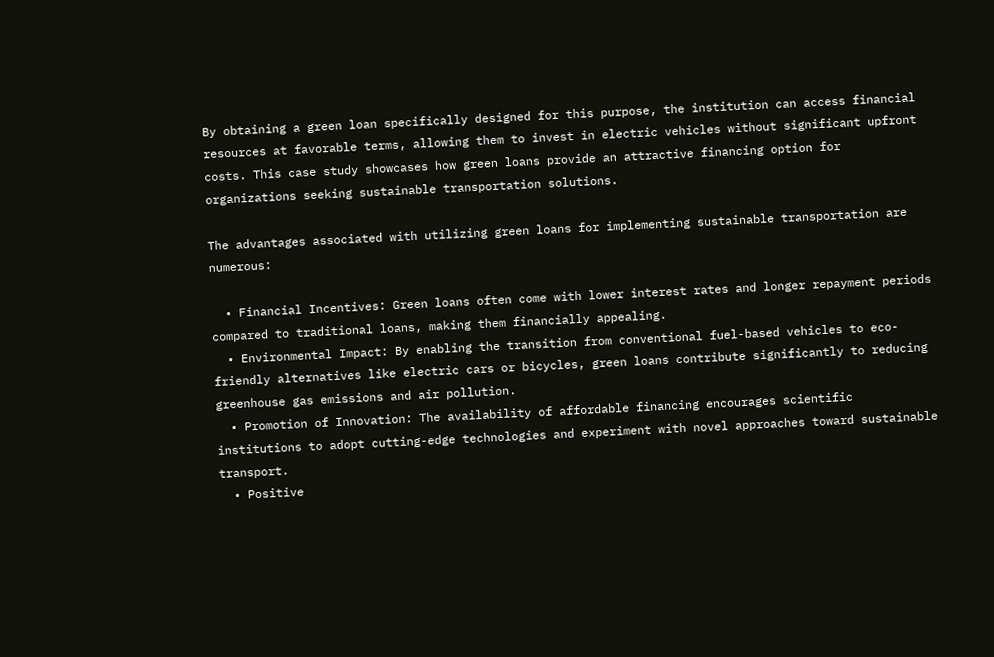By obtaining a green loan specifically designed for this purpose, the institution can access financial resources at favorable terms, allowing them to invest in electric vehicles without significant upfront costs. This case study showcases how green loans provide an attractive financing option for organizations seeking sustainable transportation solutions.

The advantages associated with utilizing green loans for implementing sustainable transportation are numerous:

  • Financial Incentives: Green loans often come with lower interest rates and longer repayment periods compared to traditional loans, making them financially appealing.
  • Environmental Impact: By enabling the transition from conventional fuel-based vehicles to eco-friendly alternatives like electric cars or bicycles, green loans contribute significantly to reducing greenhouse gas emissions and air pollution.
  • Promotion of Innovation: The availability of affordable financing encourages scientific institutions to adopt cutting-edge technologies and experiment with novel approaches toward sustainable transport.
  • Positive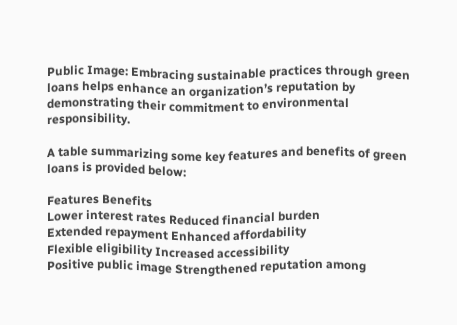Public Image: Embracing sustainable practices through green loans helps enhance an organization’s reputation by demonstrating their commitment to environmental responsibility.

A table summarizing some key features and benefits of green loans is provided below:

Features Benefits
Lower interest rates Reduced financial burden
Extended repayment Enhanced affordability
Flexible eligibility Increased accessibility
Positive public image Strengthened reputation among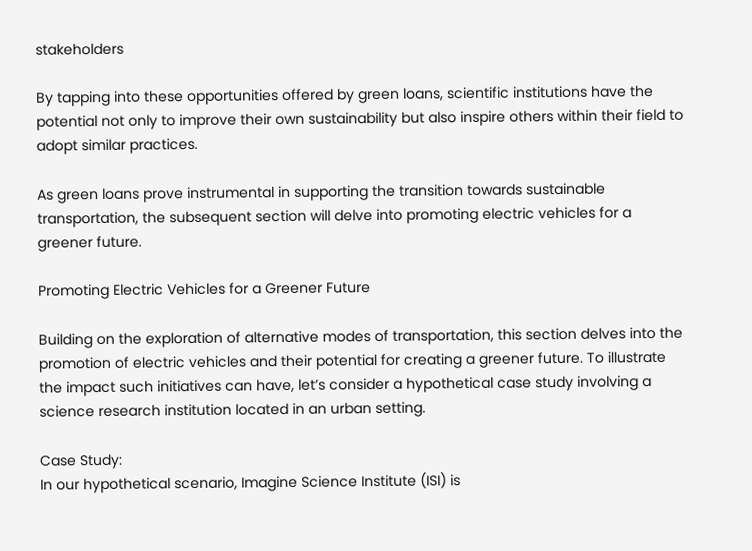stakeholders

By tapping into these opportunities offered by green loans, scientific institutions have the potential not only to improve their own sustainability but also inspire others within their field to adopt similar practices.

As green loans prove instrumental in supporting the transition towards sustainable transportation, the subsequent section will delve into promoting electric vehicles for a greener future.

Promoting Electric Vehicles for a Greener Future

Building on the exploration of alternative modes of transportation, this section delves into the promotion of electric vehicles and their potential for creating a greener future. To illustrate the impact such initiatives can have, let’s consider a hypothetical case study involving a science research institution located in an urban setting.

Case Study:
In our hypothetical scenario, Imagine Science Institute (ISI) is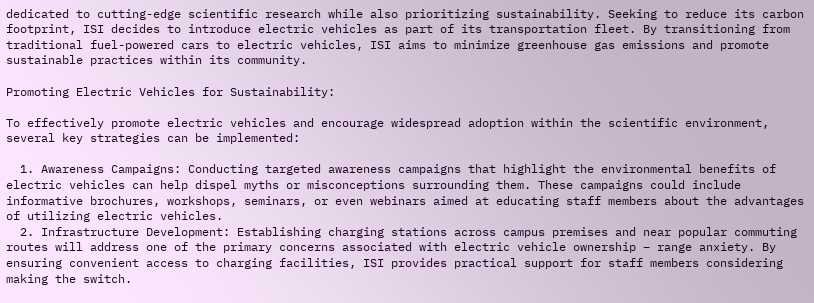dedicated to cutting-edge scientific research while also prioritizing sustainability. Seeking to reduce its carbon footprint, ISI decides to introduce electric vehicles as part of its transportation fleet. By transitioning from traditional fuel-powered cars to electric vehicles, ISI aims to minimize greenhouse gas emissions and promote sustainable practices within its community.

Promoting Electric Vehicles for Sustainability:

To effectively promote electric vehicles and encourage widespread adoption within the scientific environment, several key strategies can be implemented:

  1. Awareness Campaigns: Conducting targeted awareness campaigns that highlight the environmental benefits of electric vehicles can help dispel myths or misconceptions surrounding them. These campaigns could include informative brochures, workshops, seminars, or even webinars aimed at educating staff members about the advantages of utilizing electric vehicles.
  2. Infrastructure Development: Establishing charging stations across campus premises and near popular commuting routes will address one of the primary concerns associated with electric vehicle ownership – range anxiety. By ensuring convenient access to charging facilities, ISI provides practical support for staff members considering making the switch.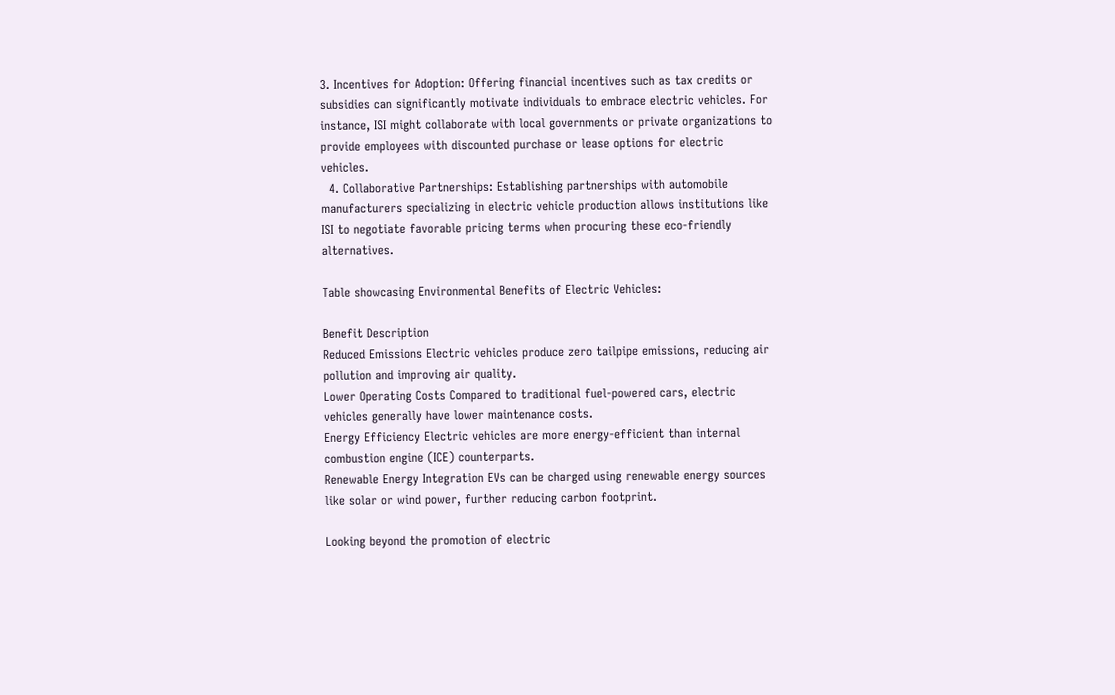3. Incentives for Adoption: Offering financial incentives such as tax credits or subsidies can significantly motivate individuals to embrace electric vehicles. For instance, ISI might collaborate with local governments or private organizations to provide employees with discounted purchase or lease options for electric vehicles.
  4. Collaborative Partnerships: Establishing partnerships with automobile manufacturers specializing in electric vehicle production allows institutions like ISI to negotiate favorable pricing terms when procuring these eco-friendly alternatives.

Table showcasing Environmental Benefits of Electric Vehicles:

Benefit Description
Reduced Emissions Electric vehicles produce zero tailpipe emissions, reducing air pollution and improving air quality.
Lower Operating Costs Compared to traditional fuel-powered cars, electric vehicles generally have lower maintenance costs.
Energy Efficiency Electric vehicles are more energy-efficient than internal combustion engine (ICE) counterparts.
Renewable Energy Integration EVs can be charged using renewable energy sources like solar or wind power, further reducing carbon footprint.

Looking beyond the promotion of electric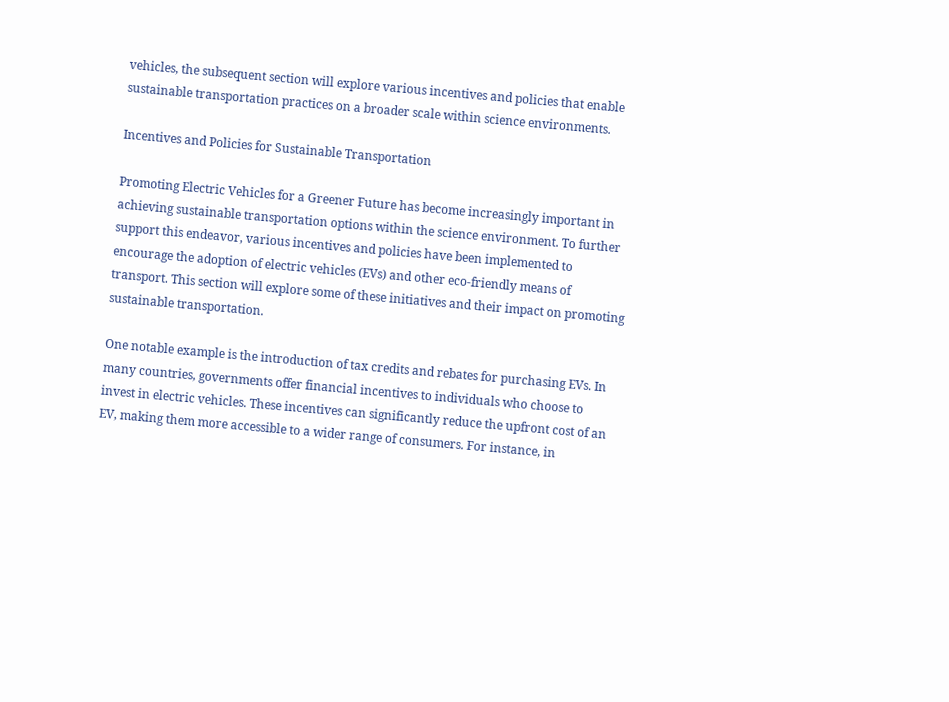vehicles, the subsequent section will explore various incentives and policies that enable sustainable transportation practices on a broader scale within science environments.

Incentives and Policies for Sustainable Transportation

Promoting Electric Vehicles for a Greener Future has become increasingly important in achieving sustainable transportation options within the science environment. To further support this endeavor, various incentives and policies have been implemented to encourage the adoption of electric vehicles (EVs) and other eco-friendly means of transport. This section will explore some of these initiatives and their impact on promoting sustainable transportation.

One notable example is the introduction of tax credits and rebates for purchasing EVs. In many countries, governments offer financial incentives to individuals who choose to invest in electric vehicles. These incentives can significantly reduce the upfront cost of an EV, making them more accessible to a wider range of consumers. For instance, in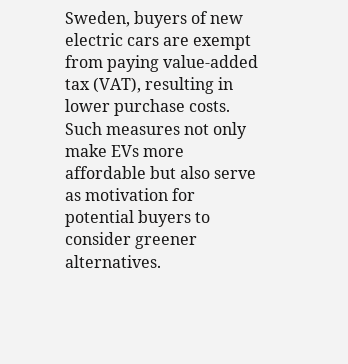Sweden, buyers of new electric cars are exempt from paying value-added tax (VAT), resulting in lower purchase costs. Such measures not only make EVs more affordable but also serve as motivation for potential buyers to consider greener alternatives.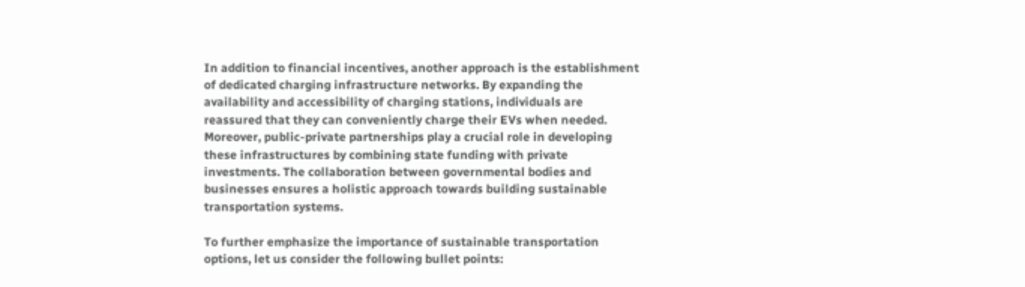In addition to financial incentives, another approach is the establishment of dedicated charging infrastructure networks. By expanding the availability and accessibility of charging stations, individuals are reassured that they can conveniently charge their EVs when needed. Moreover, public-private partnerships play a crucial role in developing these infrastructures by combining state funding with private investments. The collaboration between governmental bodies and businesses ensures a holistic approach towards building sustainable transportation systems.

To further emphasize the importance of sustainable transportation options, let us consider the following bullet points: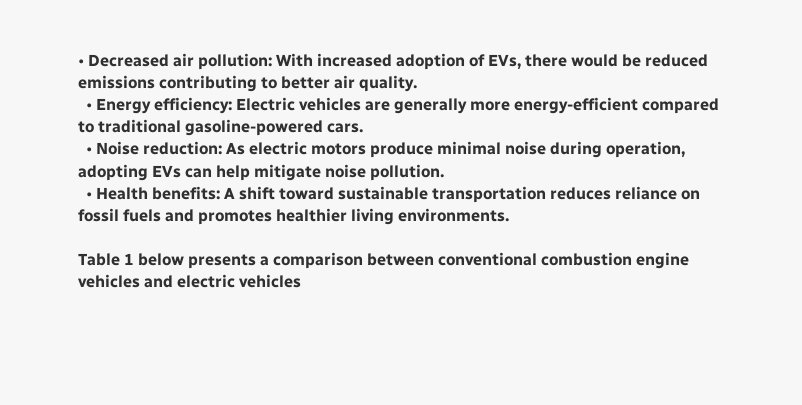• Decreased air pollution: With increased adoption of EVs, there would be reduced emissions contributing to better air quality.
  • Energy efficiency: Electric vehicles are generally more energy-efficient compared to traditional gasoline-powered cars.
  • Noise reduction: As electric motors produce minimal noise during operation, adopting EVs can help mitigate noise pollution.
  • Health benefits: A shift toward sustainable transportation reduces reliance on fossil fuels and promotes healthier living environments.

Table 1 below presents a comparison between conventional combustion engine vehicles and electric vehicles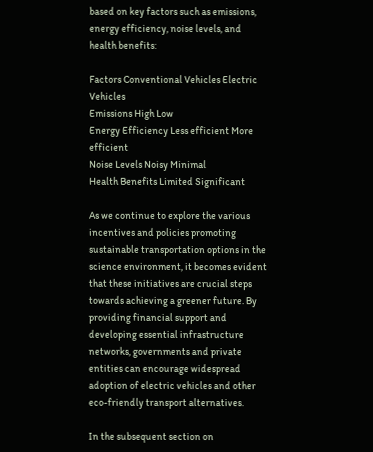based on key factors such as emissions, energy efficiency, noise levels, and health benefits:

Factors Conventional Vehicles Electric Vehicles
Emissions High Low
Energy Efficiency Less efficient More efficient
Noise Levels Noisy Minimal
Health Benefits Limited Significant

As we continue to explore the various incentives and policies promoting sustainable transportation options in the science environment, it becomes evident that these initiatives are crucial steps towards achieving a greener future. By providing financial support and developing essential infrastructure networks, governments and private entities can encourage widespread adoption of electric vehicles and other eco-friendly transport alternatives.

In the subsequent section on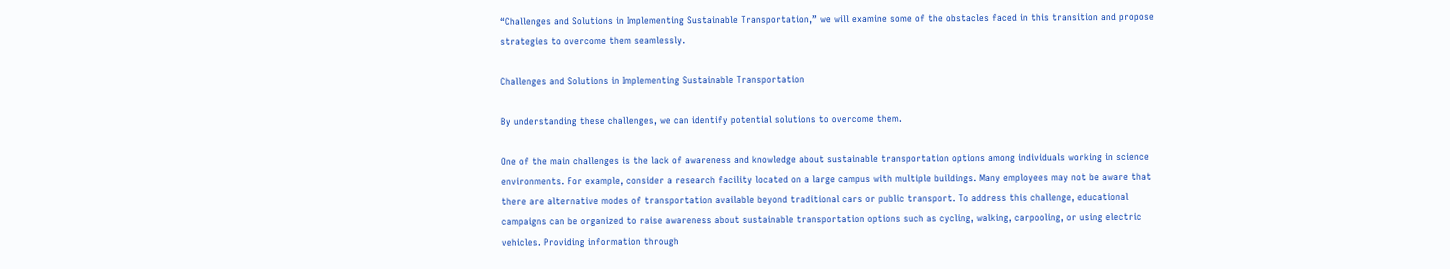“Challenges and Solutions in Implementing Sustainable Transportation,” we will examine some of the obstacles faced in this transition and propose strategies to overcome them seamlessly.

Challenges and Solutions in Implementing Sustainable Transportation

By understanding these challenges, we can identify potential solutions to overcome them.

One of the main challenges is the lack of awareness and knowledge about sustainable transportation options among individuals working in science environments. For example, consider a research facility located on a large campus with multiple buildings. Many employees may not be aware that there are alternative modes of transportation available beyond traditional cars or public transport. To address this challenge, educational campaigns can be organized to raise awareness about sustainable transportation options such as cycling, walking, carpooling, or using electric vehicles. Providing information through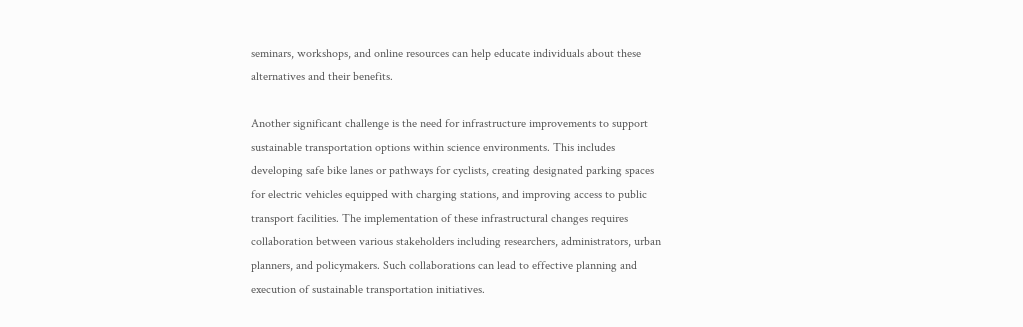seminars, workshops, and online resources can help educate individuals about these alternatives and their benefits.

Another significant challenge is the need for infrastructure improvements to support sustainable transportation options within science environments. This includes developing safe bike lanes or pathways for cyclists, creating designated parking spaces for electric vehicles equipped with charging stations, and improving access to public transport facilities. The implementation of these infrastructural changes requires collaboration between various stakeholders including researchers, administrators, urban planners, and policymakers. Such collaborations can lead to effective planning and execution of sustainable transportation initiatives.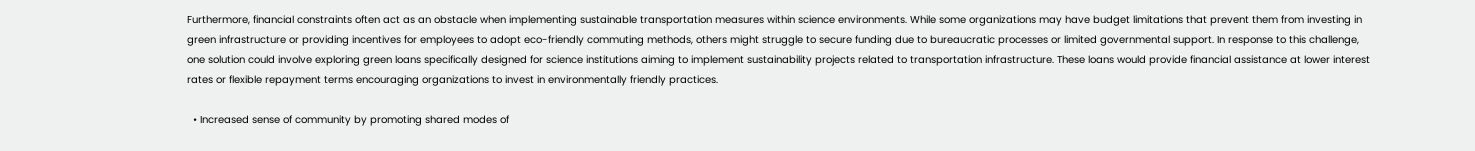Furthermore, financial constraints often act as an obstacle when implementing sustainable transportation measures within science environments. While some organizations may have budget limitations that prevent them from investing in green infrastructure or providing incentives for employees to adopt eco-friendly commuting methods, others might struggle to secure funding due to bureaucratic processes or limited governmental support. In response to this challenge, one solution could involve exploring green loans specifically designed for science institutions aiming to implement sustainability projects related to transportation infrastructure. These loans would provide financial assistance at lower interest rates or flexible repayment terms encouraging organizations to invest in environmentally friendly practices.

  • Increased sense of community by promoting shared modes of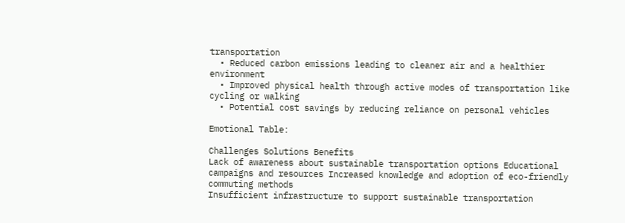transportation
  • Reduced carbon emissions leading to cleaner air and a healthier environment
  • Improved physical health through active modes of transportation like cycling or walking
  • Potential cost savings by reducing reliance on personal vehicles

Emotional Table:

Challenges Solutions Benefits
Lack of awareness about sustainable transportation options Educational campaigns and resources Increased knowledge and adoption of eco-friendly commuting methods
Insufficient infrastructure to support sustainable transportation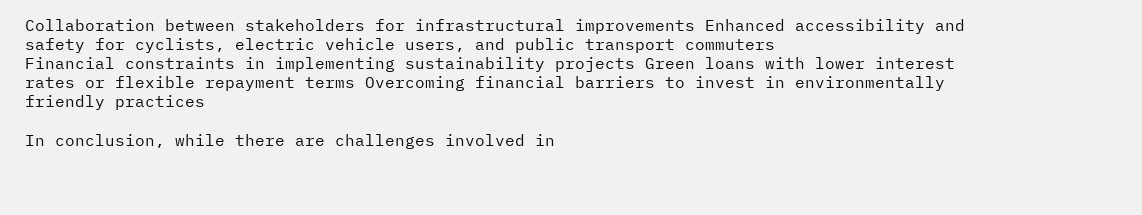Collaboration between stakeholders for infrastructural improvements Enhanced accessibility and safety for cyclists, electric vehicle users, and public transport commuters
Financial constraints in implementing sustainability projects Green loans with lower interest rates or flexible repayment terms Overcoming financial barriers to invest in environmentally friendly practices

In conclusion, while there are challenges involved in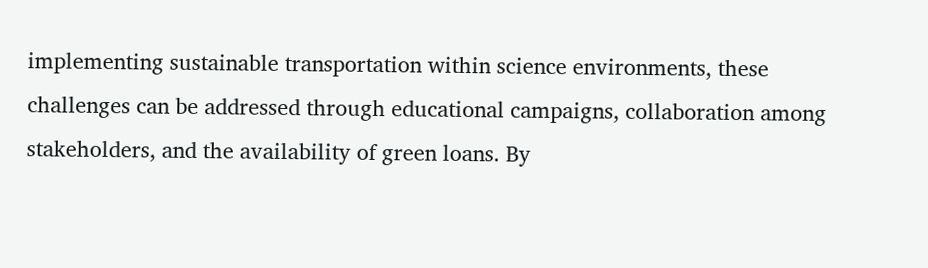implementing sustainable transportation within science environments, these challenges can be addressed through educational campaigns, collaboration among stakeholders, and the availability of green loans. By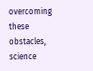overcoming these obstacles, science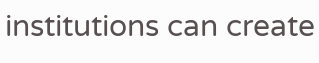institutions can create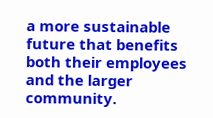a more sustainable future that benefits both their employees and the larger community.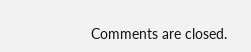Comments are closed.